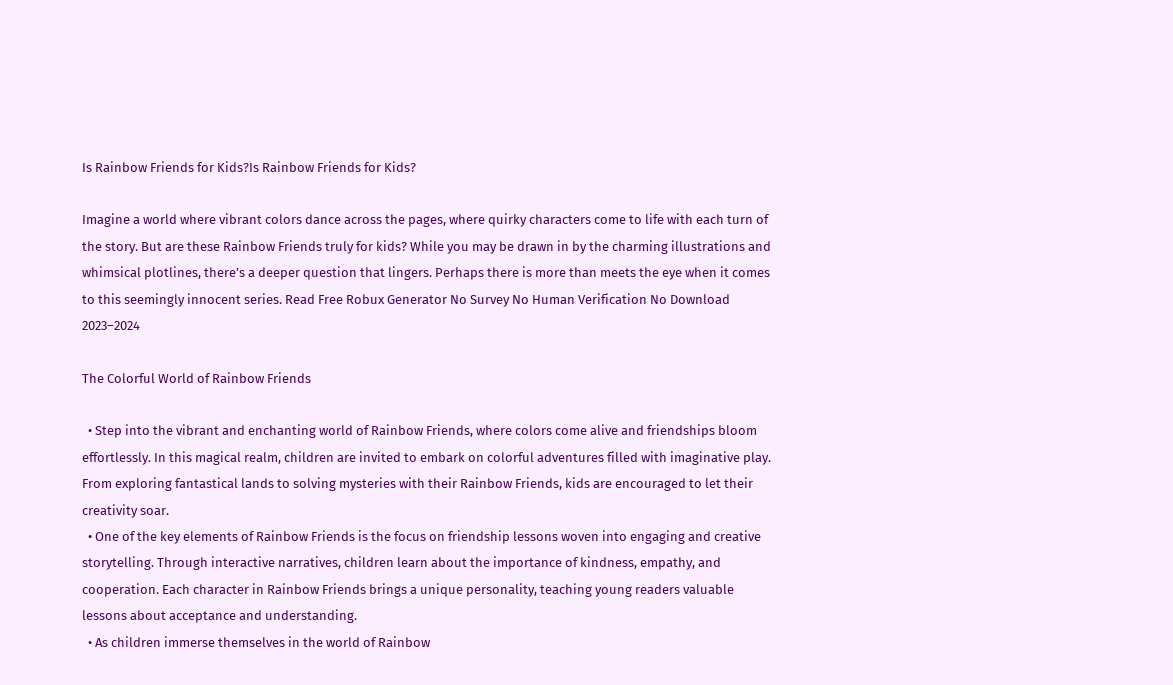Is Rainbow Friends for Kids?Is Rainbow Friends for Kids?

Imagine a world where vibrant colors dance across the pages, where quirky characters come to life with each turn of the story. But are these Rainbow Friends truly for kids? While you may be drawn in by the charming illustrations and whimsical plotlines, there’s a deeper question that lingers. Perhaps there is more than meets the eye when it comes to this seemingly innocent series. Read Free Robux Generator No Survey No Human Verification No Download 2023–2024

The Colorful World of Rainbow Friends

  • Step into the vibrant and enchanting world of Rainbow Friends, where colors come alive and friendships bloom effortlessly. In this magical realm, children are invited to embark on colorful adventures filled with imaginative play. From exploring fantastical lands to solving mysteries with their Rainbow Friends, kids are encouraged to let their creativity soar.
  • One of the key elements of Rainbow Friends is the focus on friendship lessons woven into engaging and creative storytelling. Through interactive narratives, children learn about the importance of kindness, empathy, and cooperation. Each character in Rainbow Friends brings a unique personality, teaching young readers valuable lessons about acceptance and understanding.
  • As children immerse themselves in the world of Rainbow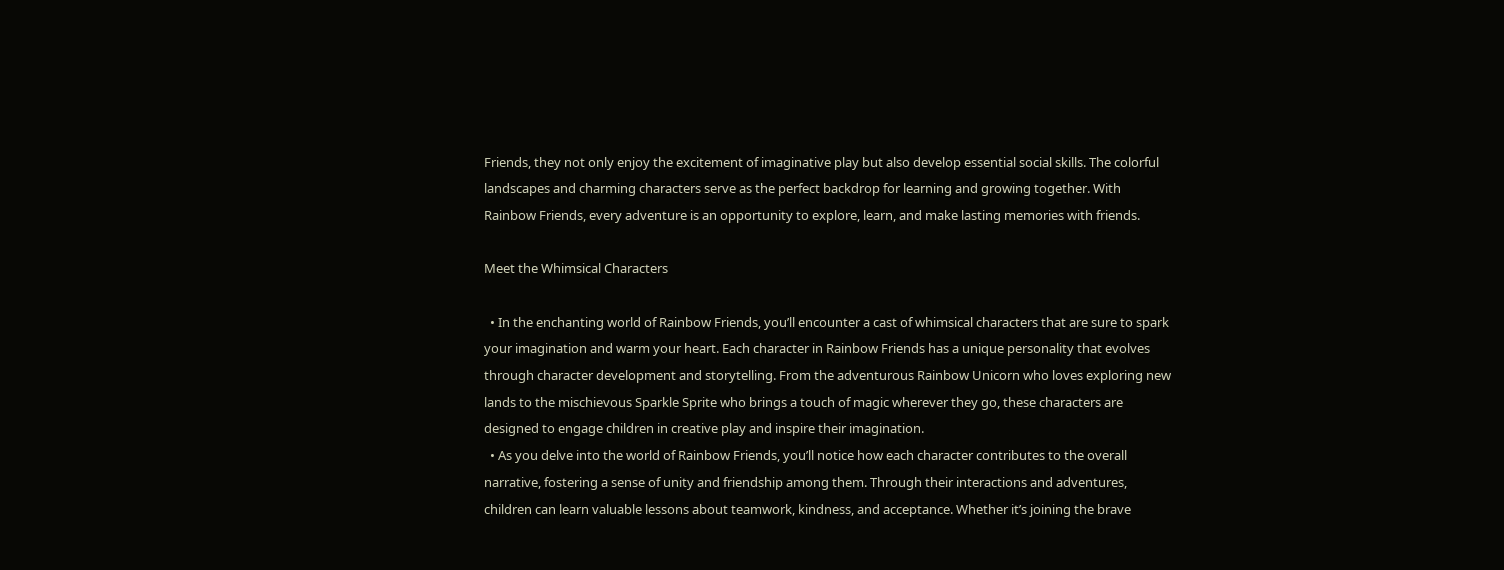Friends, they not only enjoy the excitement of imaginative play but also develop essential social skills. The colorful landscapes and charming characters serve as the perfect backdrop for learning and growing together. With Rainbow Friends, every adventure is an opportunity to explore, learn, and make lasting memories with friends.

Meet the Whimsical Characters

  • In the enchanting world of Rainbow Friends, you’ll encounter a cast of whimsical characters that are sure to spark your imagination and warm your heart. Each character in Rainbow Friends has a unique personality that evolves through character development and storytelling. From the adventurous Rainbow Unicorn who loves exploring new lands to the mischievous Sparkle Sprite who brings a touch of magic wherever they go, these characters are designed to engage children in creative play and inspire their imagination.
  • As you delve into the world of Rainbow Friends, you’ll notice how each character contributes to the overall narrative, fostering a sense of unity and friendship among them. Through their interactions and adventures, children can learn valuable lessons about teamwork, kindness, and acceptance. Whether it’s joining the brave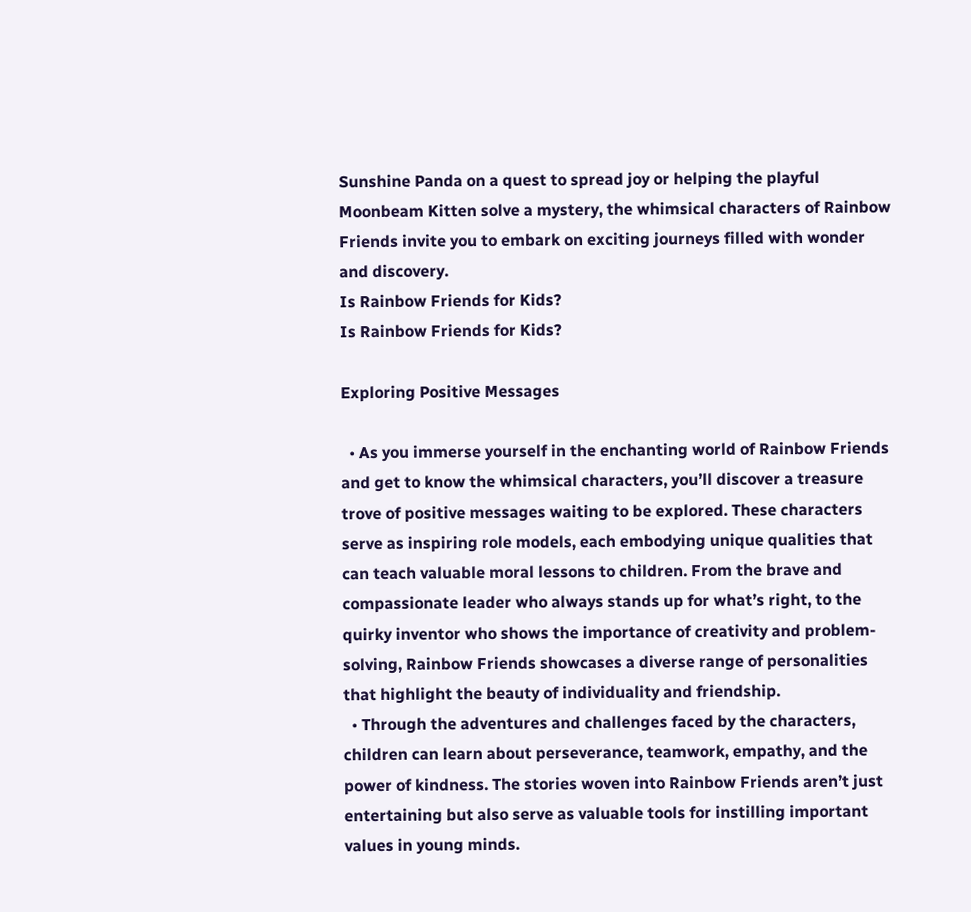Sunshine Panda on a quest to spread joy or helping the playful Moonbeam Kitten solve a mystery, the whimsical characters of Rainbow Friends invite you to embark on exciting journeys filled with wonder and discovery.
Is Rainbow Friends for Kids?
Is Rainbow Friends for Kids?

Exploring Positive Messages

  • As you immerse yourself in the enchanting world of Rainbow Friends and get to know the whimsical characters, you’ll discover a treasure trove of positive messages waiting to be explored. These characters serve as inspiring role models, each embodying unique qualities that can teach valuable moral lessons to children. From the brave and compassionate leader who always stands up for what’s right, to the quirky inventor who shows the importance of creativity and problem-solving, Rainbow Friends showcases a diverse range of personalities that highlight the beauty of individuality and friendship.
  • Through the adventures and challenges faced by the characters, children can learn about perseverance, teamwork, empathy, and the power of kindness. The stories woven into Rainbow Friends aren’t just entertaining but also serve as valuable tools for instilling important values in young minds.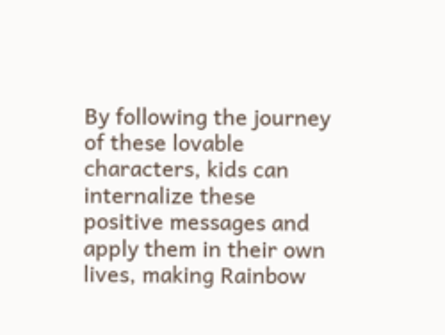By following the journey of these lovable characters, kids can internalize these positive messages and apply them in their own lives, making Rainbow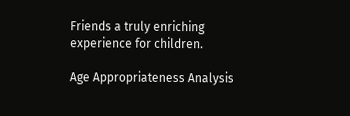Friends a truly enriching experience for children.

Age Appropriateness Analysis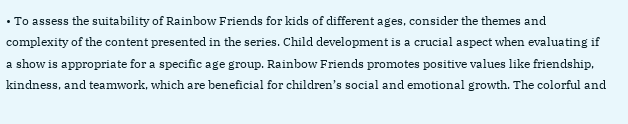• To assess the suitability of Rainbow Friends for kids of different ages, consider the themes and complexity of the content presented in the series. Child development is a crucial aspect when evaluating if a show is appropriate for a specific age group. Rainbow Friends promotes positive values like friendship, kindness, and teamwork, which are beneficial for children’s social and emotional growth. The colorful and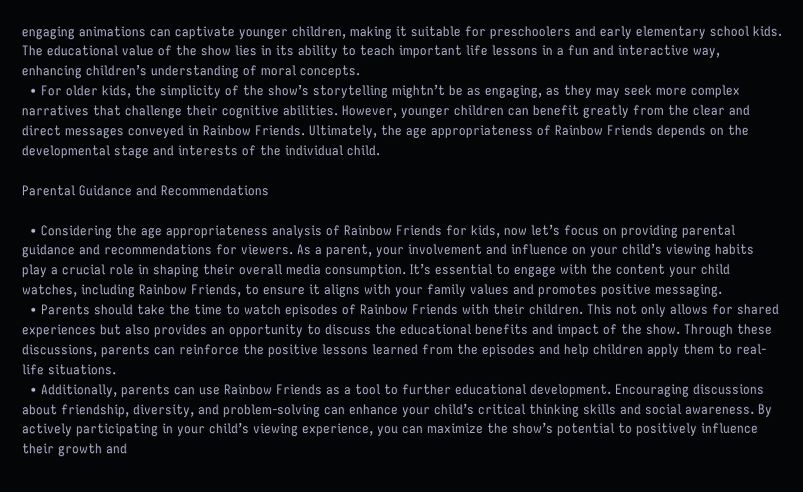engaging animations can captivate younger children, making it suitable for preschoolers and early elementary school kids. The educational value of the show lies in its ability to teach important life lessons in a fun and interactive way, enhancing children’s understanding of moral concepts.
  • For older kids, the simplicity of the show’s storytelling mightn’t be as engaging, as they may seek more complex narratives that challenge their cognitive abilities. However, younger children can benefit greatly from the clear and direct messages conveyed in Rainbow Friends. Ultimately, the age appropriateness of Rainbow Friends depends on the developmental stage and interests of the individual child.

Parental Guidance and Recommendations

  • Considering the age appropriateness analysis of Rainbow Friends for kids, now let’s focus on providing parental guidance and recommendations for viewers. As a parent, your involvement and influence on your child’s viewing habits play a crucial role in shaping their overall media consumption. It’s essential to engage with the content your child watches, including Rainbow Friends, to ensure it aligns with your family values and promotes positive messaging.
  • Parents should take the time to watch episodes of Rainbow Friends with their children. This not only allows for shared experiences but also provides an opportunity to discuss the educational benefits and impact of the show. Through these discussions, parents can reinforce the positive lessons learned from the episodes and help children apply them to real-life situations.
  • Additionally, parents can use Rainbow Friends as a tool to further educational development. Encouraging discussions about friendship, diversity, and problem-solving can enhance your child’s critical thinking skills and social awareness. By actively participating in your child’s viewing experience, you can maximize the show’s potential to positively influence their growth and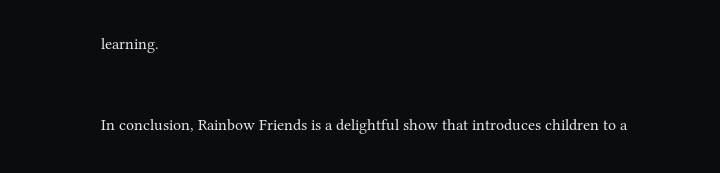learning.


In conclusion, Rainbow Friends is a delightful show that introduces children to a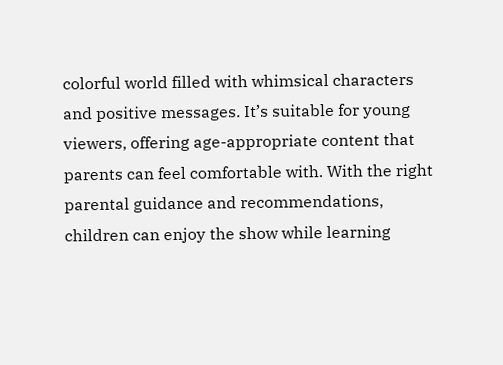colorful world filled with whimsical characters and positive messages. It’s suitable for young viewers, offering age-appropriate content that parents can feel comfortable with. With the right parental guidance and recommendations, children can enjoy the show while learning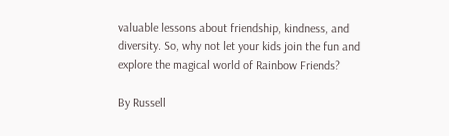valuable lessons about friendship, kindness, and diversity. So, why not let your kids join the fun and explore the magical world of Rainbow Friends?

By Russell